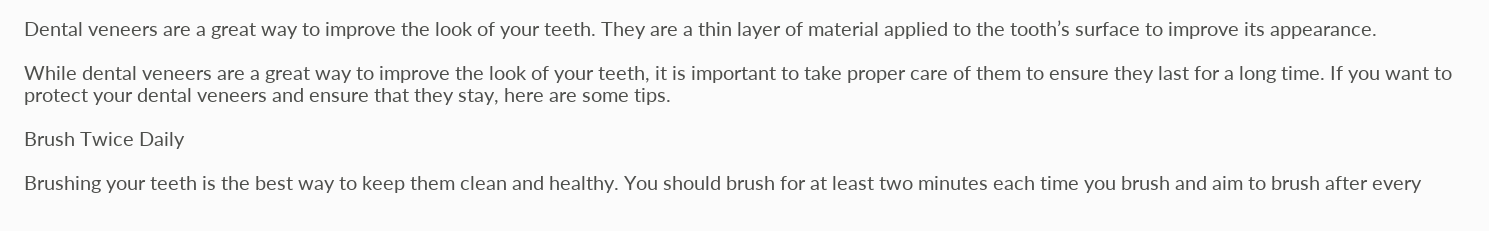Dental veneers are a great way to improve the look of your teeth. They are a thin layer of material applied to the tooth’s surface to improve its appearance.

While dental veneers are a great way to improve the look of your teeth, it is important to take proper care of them to ensure they last for a long time. If you want to protect your dental veneers and ensure that they stay, here are some tips.

Brush Twice Daily

Brushing your teeth is the best way to keep them clean and healthy. You should brush for at least two minutes each time you brush and aim to brush after every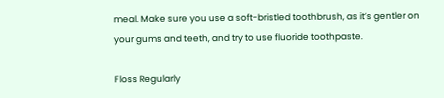meal. Make sure you use a soft-bristled toothbrush, as it’s gentler on your gums and teeth, and try to use fluoride toothpaste.

Floss Regularly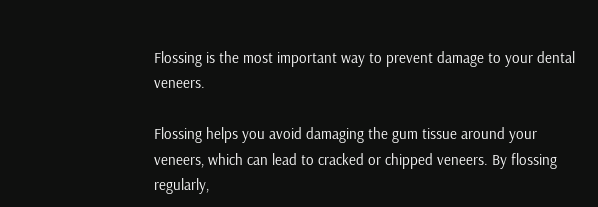Flossing is the most important way to prevent damage to your dental veneers.

Flossing helps you avoid damaging the gum tissue around your veneers, which can lead to cracked or chipped veneers. By flossing regularly,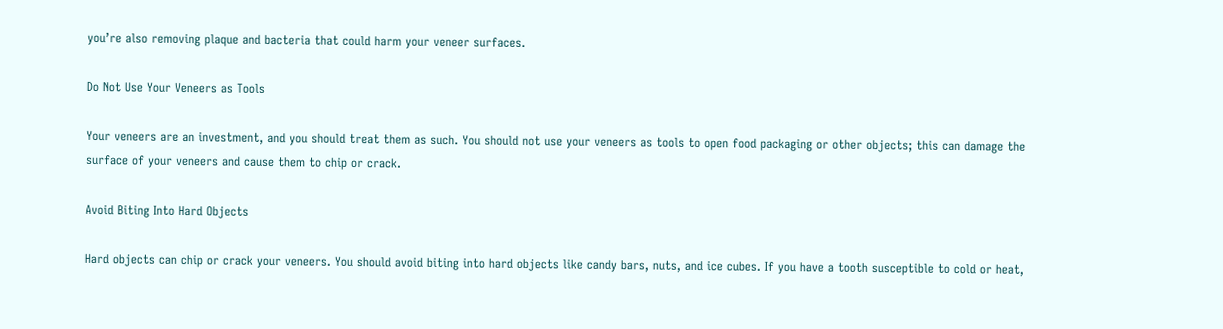you’re also removing plaque and bacteria that could harm your veneer surfaces.

Do Not Use Your Veneers as Tools

Your veneers are an investment, and you should treat them as such. You should not use your veneers as tools to open food packaging or other objects; this can damage the surface of your veneers and cause them to chip or crack.

Avoid Biting Into Hard Objects

Hard objects can chip or crack your veneers. You should avoid biting into hard objects like candy bars, nuts, and ice cubes. If you have a tooth susceptible to cold or heat,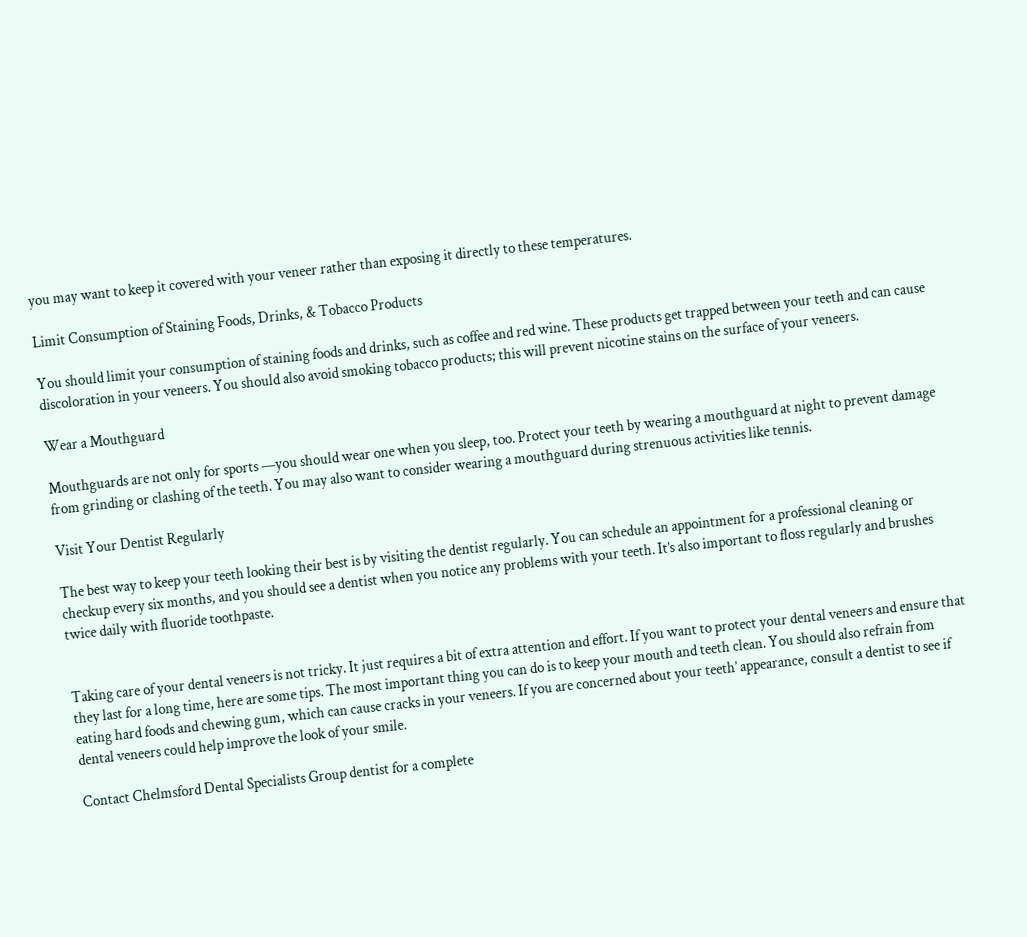you may want to keep it covered with your veneer rather than exposing it directly to these temperatures.

Limit Consumption of Staining Foods, Drinks, & Tobacco Products

You should limit your consumption of staining foods and drinks, such as coffee and red wine. These products get trapped between your teeth and can cause discoloration in your veneers. You should also avoid smoking tobacco products; this will prevent nicotine stains on the surface of your veneers.

Wear a Mouthguard

Mouthguards are not only for sports —you should wear one when you sleep, too. Protect your teeth by wearing a mouthguard at night to prevent damage from grinding or clashing of the teeth. You may also want to consider wearing a mouthguard during strenuous activities like tennis.

Visit Your Dentist Regularly

The best way to keep your teeth looking their best is by visiting the dentist regularly. You can schedule an appointment for a professional cleaning or checkup every six months, and you should see a dentist when you notice any problems with your teeth. It’s also important to floss regularly and brushes twice daily with fluoride toothpaste.


Taking care of your dental veneers is not tricky. It just requires a bit of extra attention and effort. If you want to protect your dental veneers and ensure that they last for a long time, here are some tips. The most important thing you can do is to keep your mouth and teeth clean. You should also refrain from eating hard foods and chewing gum, which can cause cracks in your veneers. If you are concerned about your teeth’ appearance, consult a dentist to see if dental veneers could help improve the look of your smile.

Contact Chelmsford Dental Specialists Group dentist for a complete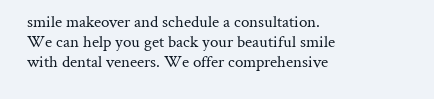smile makeover and schedule a consultation. We can help you get back your beautiful smile with dental veneers. We offer comprehensive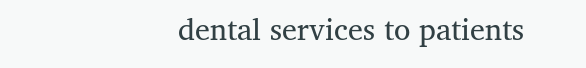dental services to patients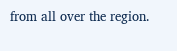from all over the region.